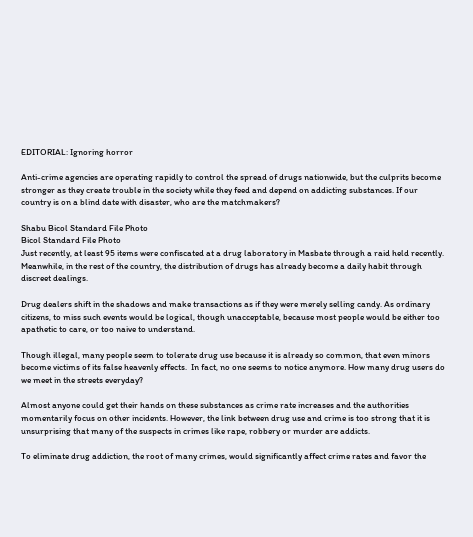EDITORIAL: Ignoring horror

Anti-crime agencies are operating rapidly to control the spread of drugs nationwide, but the culprits become stronger as they create trouble in the society while they feed and depend on addicting substances. If our country is on a blind date with disaster, who are the matchmakers?

Shabu Bicol Standard File Photo
Bicol Standard File Photo
Just recently, at least 95 items were confiscated at a drug laboratory in Masbate through a raid held recently. Meanwhile, in the rest of the country, the distribution of drugs has already become a daily habit through discreet dealings.

Drug dealers shift in the shadows and make transactions as if they were merely selling candy. As ordinary citizens, to miss such events would be logical, though unacceptable, because most people would be either too apathetic to care, or too naive to understand.

Though illegal, many people seem to tolerate drug use because it is already so common, that even minors become victims of its false heavenly effects.  In fact, no one seems to notice anymore. How many drug users do we meet in the streets everyday?

Almost anyone could get their hands on these substances as crime rate increases and the authorities momentarily focus on other incidents. However, the link between drug use and crime is too strong that it is unsurprising that many of the suspects in crimes like rape, robbery or murder are addicts.

To eliminate drug addiction, the root of many crimes, would significantly affect crime rates and favor the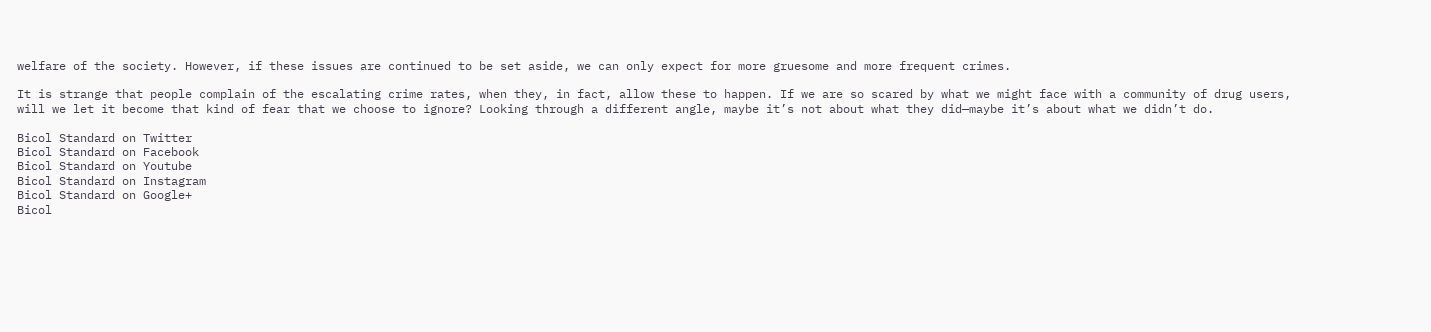welfare of the society. However, if these issues are continued to be set aside, we can only expect for more gruesome and more frequent crimes.

It is strange that people complain of the escalating crime rates, when they, in fact, allow these to happen. If we are so scared by what we might face with a community of drug users, will we let it become that kind of fear that we choose to ignore? Looking through a different angle, maybe it’s not about what they did—maybe it’s about what we didn’t do.

Bicol Standard on Twitter
Bicol Standard on Facebook
Bicol Standard on Youtube
Bicol Standard on Instagram
Bicol Standard on Google+
Bicol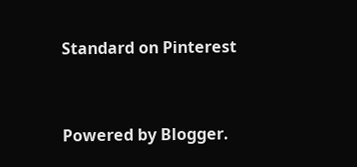Standard on Pinterest


Powered by Blogger.